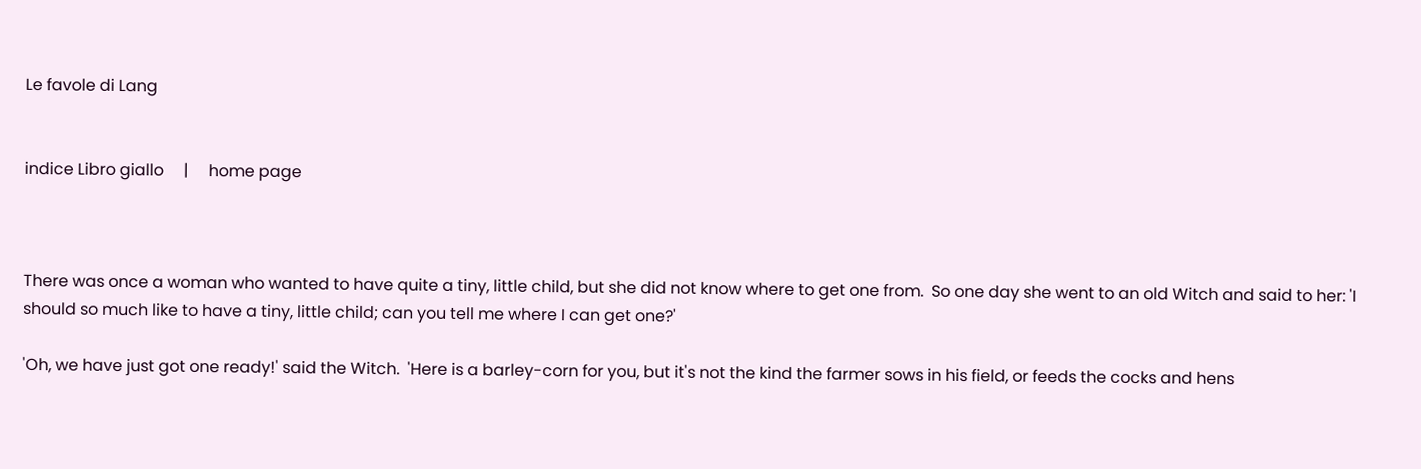Le favole di Lang


indice Libro giallo     |     home page



There was once a woman who wanted to have quite a tiny, little child, but she did not know where to get one from.  So one day she went to an old Witch and said to her: 'I should so much like to have a tiny, little child; can you tell me where I can get one?'

'Oh, we have just got one ready!' said the Witch.  'Here is a barley-corn for you, but it's not the kind the farmer sows in his field, or feeds the cocks and hens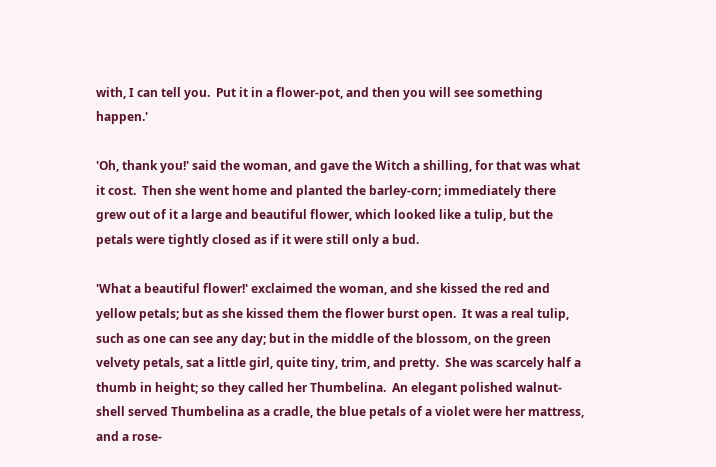with, I can tell you.  Put it in a flower-pot, and then you will see something happen.'

'Oh, thank you!' said the woman, and gave the Witch a shilling, for that was what it cost.  Then she went home and planted the barley-corn; immediately there grew out of it a large and beautiful flower, which looked like a tulip, but the petals were tightly closed as if it were still only a bud.

'What a beautiful flower!' exclaimed the woman, and she kissed the red and yellow petals; but as she kissed them the flower burst open.  It was a real tulip, such as one can see any day; but in the middle of the blossom, on the green velvety petals, sat a little girl, quite tiny, trim, and pretty.  She was scarcely half a thumb in height; so they called her Thumbelina.  An elegant polished walnut-shell served Thumbelina as a cradle, the blue petals of a violet were her mattress, and a rose-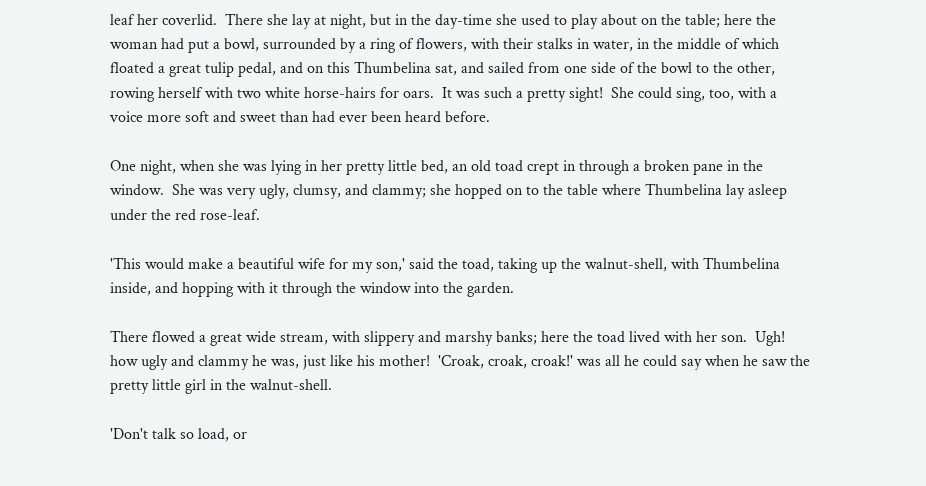leaf her coverlid.  There she lay at night, but in the day-time she used to play about on the table; here the woman had put a bowl, surrounded by a ring of flowers, with their stalks in water, in the middle of which floated a great tulip pedal, and on this Thumbelina sat, and sailed from one side of the bowl to the other, rowing herself with two white horse-hairs for oars.  It was such a pretty sight!  She could sing, too, with a voice more soft and sweet than had ever been heard before.

One night, when she was lying in her pretty little bed, an old toad crept in through a broken pane in the window.  She was very ugly, clumsy, and clammy; she hopped on to the table where Thumbelina lay asleep under the red rose-leaf.

'This would make a beautiful wife for my son,' said the toad, taking up the walnut-shell, with Thumbelina inside, and hopping with it through the window into the garden.

There flowed a great wide stream, with slippery and marshy banks; here the toad lived with her son.  Ugh!  how ugly and clammy he was, just like his mother!  'Croak, croak, croak!' was all he could say when he saw the pretty little girl in the walnut-shell.

'Don't talk so load, or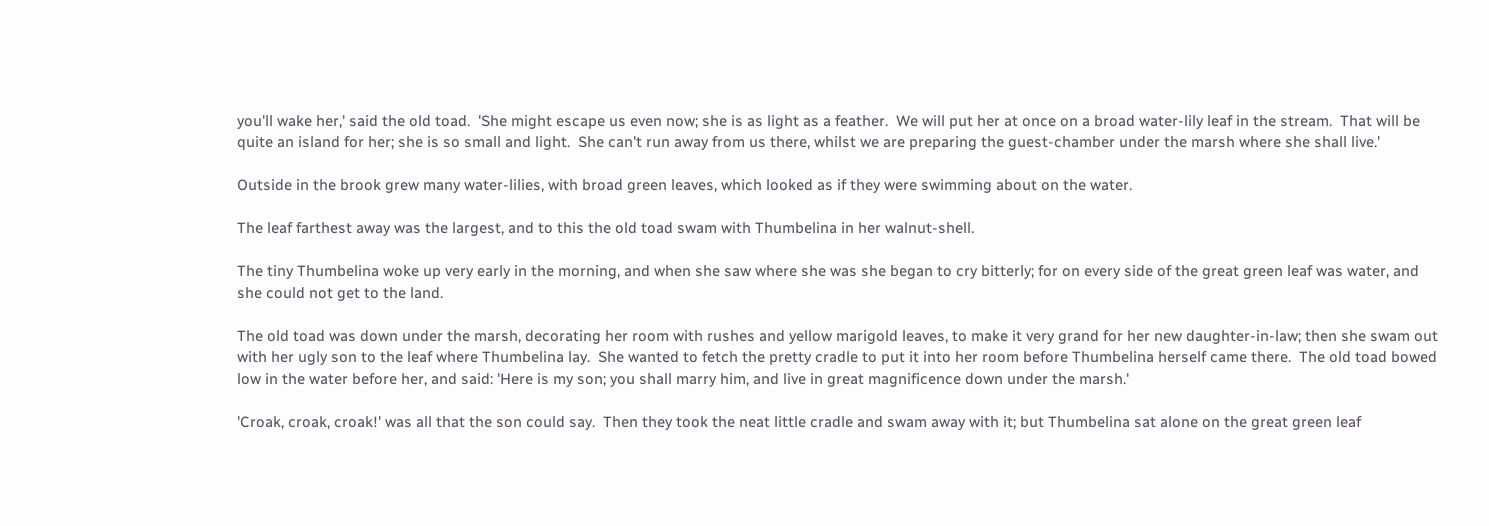you'll wake her,' said the old toad.  'She might escape us even now; she is as light as a feather.  We will put her at once on a broad water-lily leaf in the stream.  That will be quite an island for her; she is so small and light.  She can't run away from us there, whilst we are preparing the guest-chamber under the marsh where she shall live.'

Outside in the brook grew many water-lilies, with broad green leaves, which looked as if they were swimming about on the water.

The leaf farthest away was the largest, and to this the old toad swam with Thumbelina in her walnut-shell.

The tiny Thumbelina woke up very early in the morning, and when she saw where she was she began to cry bitterly; for on every side of the great green leaf was water, and she could not get to the land.

The old toad was down under the marsh, decorating her room with rushes and yellow marigold leaves, to make it very grand for her new daughter-in-law; then she swam out with her ugly son to the leaf where Thumbelina lay.  She wanted to fetch the pretty cradle to put it into her room before Thumbelina herself came there.  The old toad bowed low in the water before her, and said: 'Here is my son; you shall marry him, and live in great magnificence down under the marsh.'

'Croak, croak, croak!' was all that the son could say.  Then they took the neat little cradle and swam away with it; but Thumbelina sat alone on the great green leaf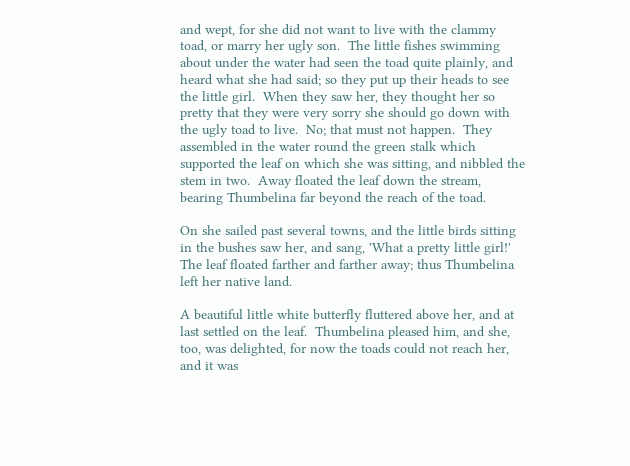and wept, for she did not want to live with the clammy toad, or marry her ugly son.  The little fishes swimming about under the water had seen the toad quite plainly, and heard what she had said; so they put up their heads to see the little girl.  When they saw her, they thought her so pretty that they were very sorry she should go down with the ugly toad to live.  No; that must not happen.  They assembled in the water round the green stalk which supported the leaf on which she was sitting, and nibbled the stem in two.  Away floated the leaf down the stream, bearing Thumbelina far beyond the reach of the toad.

On she sailed past several towns, and the little birds sitting in the bushes saw her, and sang, 'What a pretty little girl!' The leaf floated farther and farther away; thus Thumbelina left her native land.

A beautiful little white butterfly fluttered above her, and at last settled on the leaf.  Thumbelina pleased him, and she, too, was delighted, for now the toads could not reach her, and it was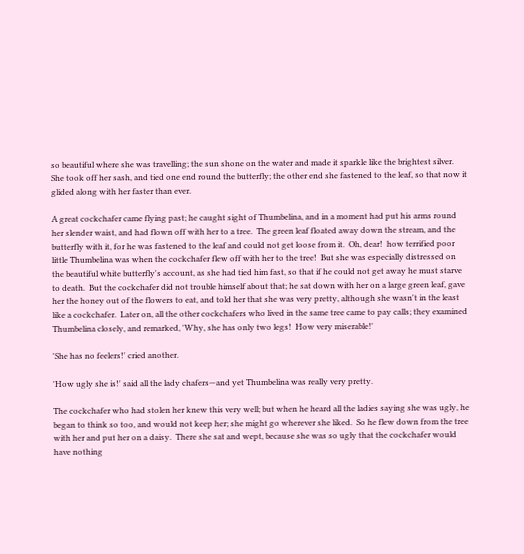so beautiful where she was travelling; the sun shone on the water and made it sparkle like the brightest silver.  She took off her sash, and tied one end round the butterfly; the other end she fastened to the leaf, so that now it glided along with her faster than ever.

A great cockchafer came flying past; he caught sight of Thumbelina, and in a moment had put his arms round her slender waist, and had flown off with her to a tree.  The green leaf floated away down the stream, and the butterfly with it, for he was fastened to the leaf and could not get loose from it.  Oh, dear!  how terrified poor little Thumbelina was when the cockchafer flew off with her to the tree!  But she was especially distressed on the beautiful white butterfly's account, as she had tied him fast, so that if he could not get away he must starve to death.  But the cockchafer did not trouble himself about that; he sat down with her on a large green leaf, gave her the honey out of the flowers to eat, and told her that she was very pretty, although she wasn't in the least like a cockchafer.  Later on, all the other cockchafers who lived in the same tree came to pay calls; they examined Thumbelina closely, and remarked, 'Why, she has only two legs!  How very miserable!'

'She has no feelers!' cried another.

'How ugly she is!' said all the lady chafers—and yet Thumbelina was really very pretty.

The cockchafer who had stolen her knew this very well; but when he heard all the ladies saying she was ugly, he began to think so too, and would not keep her; she might go wherever she liked.  So he flew down from the tree with her and put her on a daisy.  There she sat and wept, because she was so ugly that the cockchafer would have nothing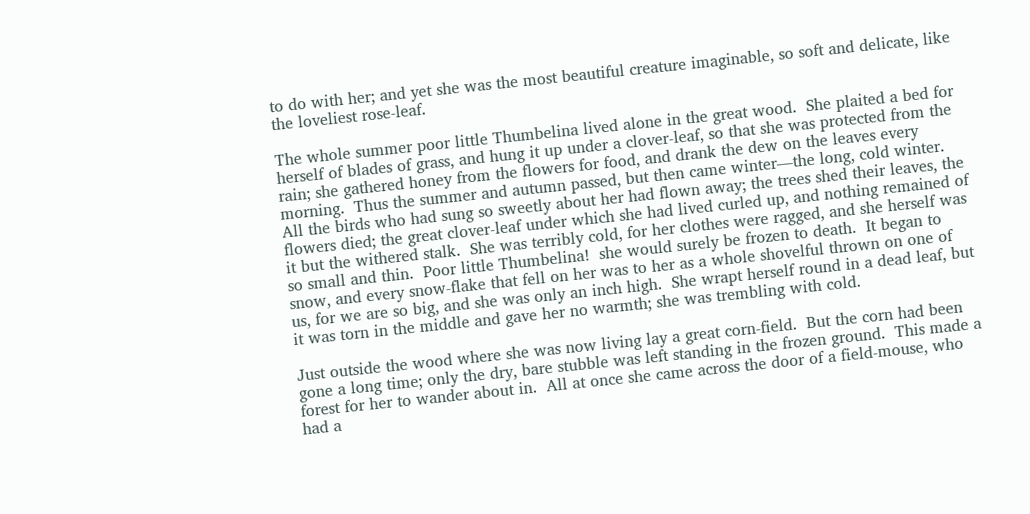to do with her; and yet she was the most beautiful creature imaginable, so soft and delicate, like the loveliest rose-leaf.

The whole summer poor little Thumbelina lived alone in the great wood.  She plaited a bed for herself of blades of grass, and hung it up under a clover-leaf, so that she was protected from the rain; she gathered honey from the flowers for food, and drank the dew on the leaves every morning.  Thus the summer and autumn passed, but then came winter—the long, cold winter.  All the birds who had sung so sweetly about her had flown away; the trees shed their leaves, the flowers died; the great clover-leaf under which she had lived curled up, and nothing remained of it but the withered stalk.  She was terribly cold, for her clothes were ragged, and she herself was so small and thin.  Poor little Thumbelina!  she would surely be frozen to death.  It began to snow, and every snow-flake that fell on her was to her as a whole shovelful thrown on one of us, for we are so big, and she was only an inch high.  She wrapt herself round in a dead leaf, but it was torn in the middle and gave her no warmth; she was trembling with cold.

Just outside the wood where she was now living lay a great corn-field.  But the corn had been gone a long time; only the dry, bare stubble was left standing in the frozen ground.  This made a forest for her to wander about in.  All at once she came across the door of a field-mouse, who had a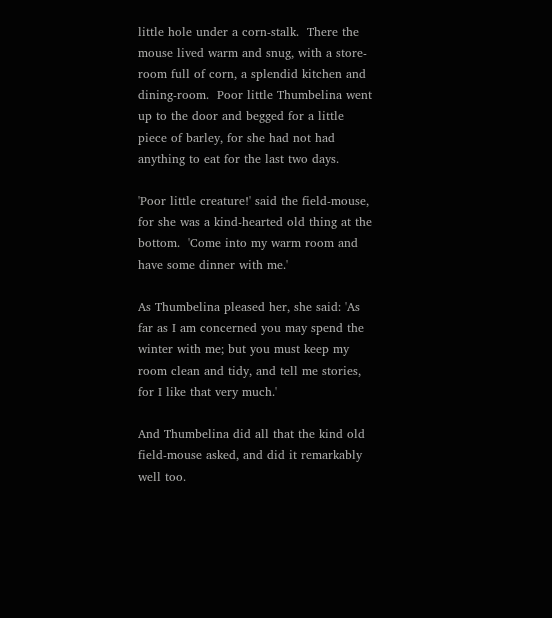little hole under a corn-stalk.  There the mouse lived warm and snug, with a store-room full of corn, a splendid kitchen and dining-room.  Poor little Thumbelina went up to the door and begged for a little piece of barley, for she had not had anything to eat for the last two days.

'Poor little creature!' said the field-mouse, for she was a kind-hearted old thing at the bottom.  'Come into my warm room and have some dinner with me.'

As Thumbelina pleased her, she said: 'As far as I am concerned you may spend the winter with me; but you must keep my room clean and tidy, and tell me stories, for I like that very much.'

And Thumbelina did all that the kind old field-mouse asked, and did it remarkably well too.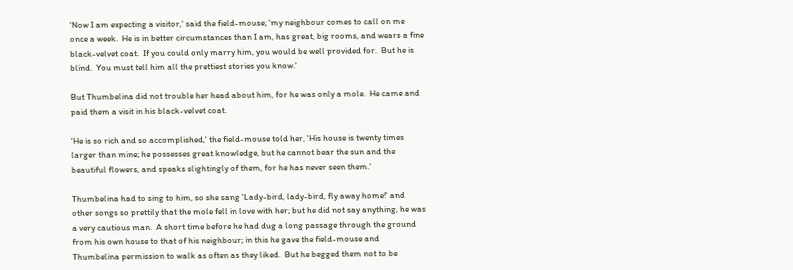'Now I am expecting a visitor,' said the field-mouse; 'my neighbour comes to call on me once a week.  He is in better circumstances than I am, has great, big rooms, and wears a fine black-velvet coat.  If you could only marry him, you would be well provided for.  But he is blind.  You must tell him all the prettiest stories you know.'

But Thumbelina did not trouble her head about him, for he was only a mole.  He came and paid them a visit in his black-velvet coat.

'He is so rich and so accomplished,' the field-mouse told her, 'His house is twenty times larger than mine; he possesses great knowledge, but he cannot bear the sun and the beautiful flowers, and speaks slightingly of them, for he has never seen them.'

Thumbelina had to sing to him, so she sang 'Lady-bird, lady-bird, fly away home!' and other songs so prettily that the mole fell in love with her; but he did not say anything, he was a very cautious man.  A short time before he had dug a long passage through the ground from his own house to that of his neighbour; in this he gave the field-mouse and Thumbelina permission to walk as often as they liked.  But he begged them not to be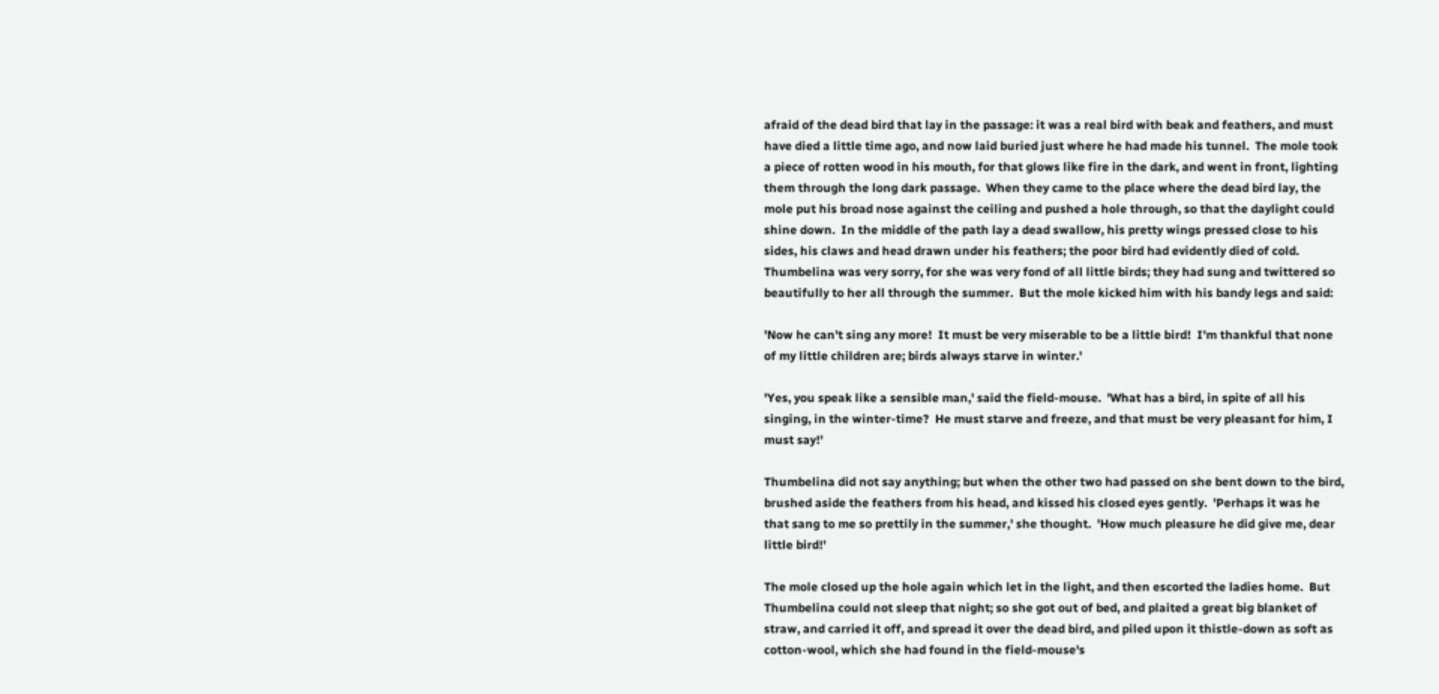afraid of the dead bird that lay in the passage: it was a real bird with beak and feathers, and must have died a little time ago, and now laid buried just where he had made his tunnel.  The mole took a piece of rotten wood in his mouth, for that glows like fire in the dark, and went in front, lighting them through the long dark passage.  When they came to the place where the dead bird lay, the mole put his broad nose against the ceiling and pushed a hole through, so that the daylight could shine down.  In the middle of the path lay a dead swallow, his pretty wings pressed close to his sides, his claws and head drawn under his feathers; the poor bird had evidently died of cold.  Thumbelina was very sorry, for she was very fond of all little birds; they had sung and twittered so beautifully to her all through the summer.  But the mole kicked him with his bandy legs and said:

'Now he can't sing any more!  It must be very miserable to be a little bird!  I'm thankful that none of my little children are; birds always starve in winter.'

'Yes, you speak like a sensible man,' said the field-mouse.  'What has a bird, in spite of all his singing, in the winter-time?  He must starve and freeze, and that must be very pleasant for him, I must say!'

Thumbelina did not say anything; but when the other two had passed on she bent down to the bird, brushed aside the feathers from his head, and kissed his closed eyes gently.  'Perhaps it was he that sang to me so prettily in the summer,' she thought.  'How much pleasure he did give me, dear little bird!'

The mole closed up the hole again which let in the light, and then escorted the ladies home.  But Thumbelina could not sleep that night; so she got out of bed, and plaited a great big blanket of straw, and carried it off, and spread it over the dead bird, and piled upon it thistle-down as soft as cotton-wool, which she had found in the field-mouse's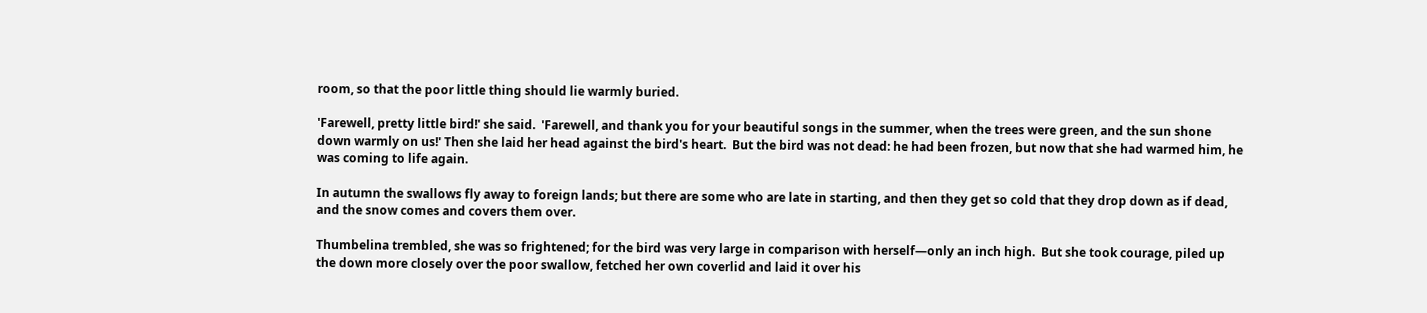room, so that the poor little thing should lie warmly buried.

'Farewell, pretty little bird!' she said.  'Farewell, and thank you for your beautiful songs in the summer, when the trees were green, and the sun shone down warmly on us!' Then she laid her head against the bird's heart.  But the bird was not dead: he had been frozen, but now that she had warmed him, he was coming to life again.

In autumn the swallows fly away to foreign lands; but there are some who are late in starting, and then they get so cold that they drop down as if dead, and the snow comes and covers them over.

Thumbelina trembled, she was so frightened; for the bird was very large in comparison with herself—only an inch high.  But she took courage, piled up the down more closely over the poor swallow, fetched her own coverlid and laid it over his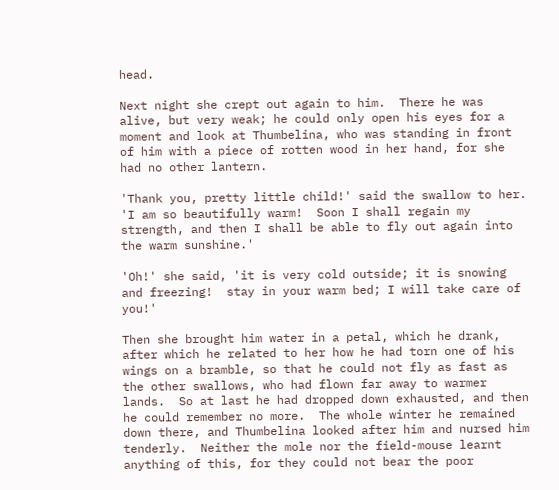head.

Next night she crept out again to him.  There he was alive, but very weak; he could only open his eyes for a moment and look at Thumbelina, who was standing in front of him with a piece of rotten wood in her hand, for she had no other lantern.

'Thank you, pretty little child!' said the swallow to her.  'I am so beautifully warm!  Soon I shall regain my strength, and then I shall be able to fly out again into the warm sunshine.'

'Oh!' she said, 'it is very cold outside; it is snowing and freezing!  stay in your warm bed; I will take care of you!'

Then she brought him water in a petal, which he drank, after which he related to her how he had torn one of his wings on a bramble, so that he could not fly as fast as the other swallows, who had flown far away to warmer lands.  So at last he had dropped down exhausted, and then he could remember no more.  The whole winter he remained down there, and Thumbelina looked after him and nursed him tenderly.  Neither the mole nor the field-mouse learnt anything of this, for they could not bear the poor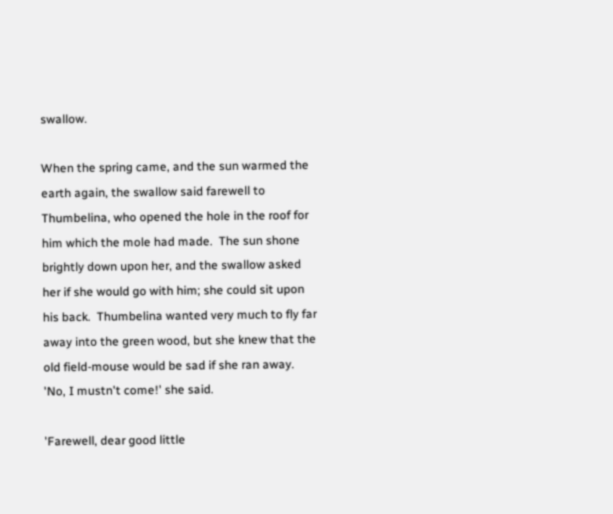swallow.

When the spring came, and the sun warmed the earth again, the swallow said farewell to Thumbelina, who opened the hole in the roof for him which the mole had made.  The sun shone brightly down upon her, and the swallow asked her if she would go with him; she could sit upon his back.  Thumbelina wanted very much to fly far away into the green wood, but she knew that the old field-mouse would be sad if she ran away.  'No, I mustn't come!' she said.

'Farewell, dear good little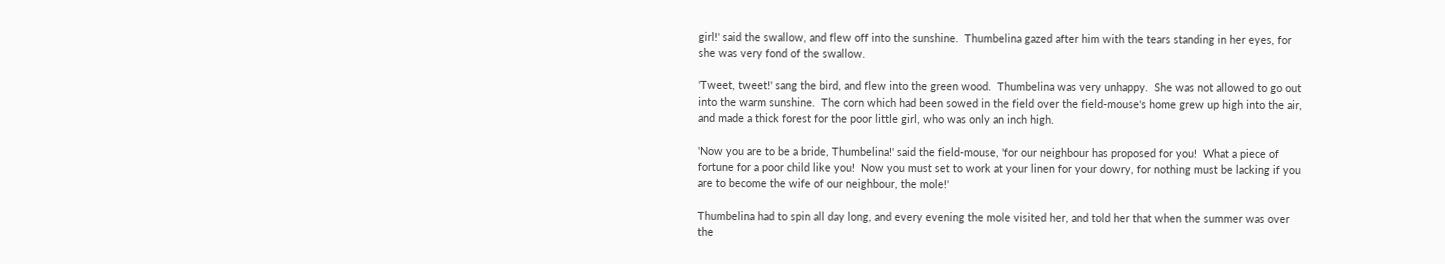girl!' said the swallow, and flew off into the sunshine.  Thumbelina gazed after him with the tears standing in her eyes, for she was very fond of the swallow.

'Tweet, tweet!' sang the bird, and flew into the green wood.  Thumbelina was very unhappy.  She was not allowed to go out into the warm sunshine.  The corn which had been sowed in the field over the field-mouse's home grew up high into the air, and made a thick forest for the poor little girl, who was only an inch high.

'Now you are to be a bride, Thumbelina!' said the field-mouse, 'for our neighbour has proposed for you!  What a piece of fortune for a poor child like you!  Now you must set to work at your linen for your dowry, for nothing must be lacking if you are to become the wife of our neighbour, the mole!'

Thumbelina had to spin all day long, and every evening the mole visited her, and told her that when the summer was over the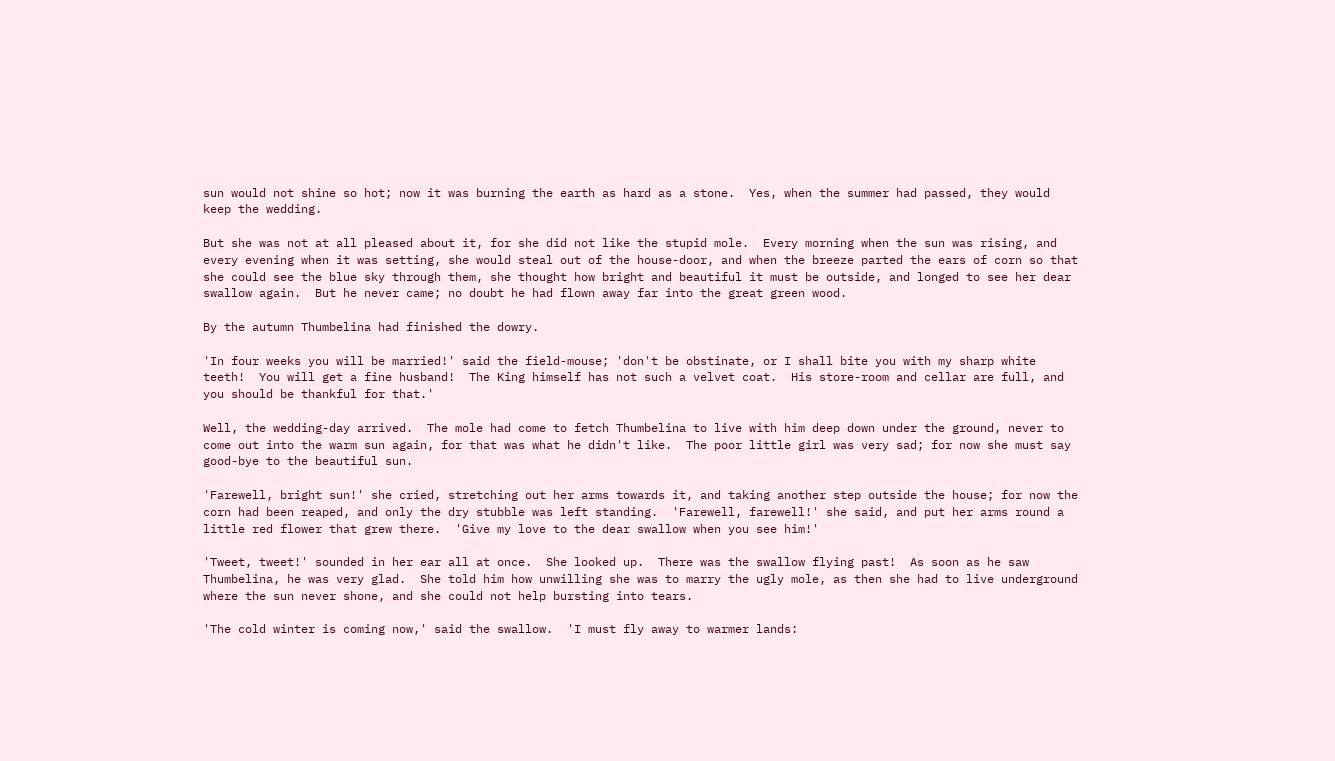sun would not shine so hot; now it was burning the earth as hard as a stone.  Yes, when the summer had passed, they would keep the wedding.

But she was not at all pleased about it, for she did not like the stupid mole.  Every morning when the sun was rising, and every evening when it was setting, she would steal out of the house-door, and when the breeze parted the ears of corn so that she could see the blue sky through them, she thought how bright and beautiful it must be outside, and longed to see her dear swallow again.  But he never came; no doubt he had flown away far into the great green wood.

By the autumn Thumbelina had finished the dowry.

'In four weeks you will be married!' said the field-mouse; 'don't be obstinate, or I shall bite you with my sharp white teeth!  You will get a fine husband!  The King himself has not such a velvet coat.  His store-room and cellar are full, and you should be thankful for that.'

Well, the wedding-day arrived.  The mole had come to fetch Thumbelina to live with him deep down under the ground, never to come out into the warm sun again, for that was what he didn't like.  The poor little girl was very sad; for now she must say good-bye to the beautiful sun.

'Farewell, bright sun!' she cried, stretching out her arms towards it, and taking another step outside the house; for now the corn had been reaped, and only the dry stubble was left standing.  'Farewell, farewell!' she said, and put her arms round a little red flower that grew there.  'Give my love to the dear swallow when you see him!'

'Tweet, tweet!' sounded in her ear all at once.  She looked up.  There was the swallow flying past!  As soon as he saw Thumbelina, he was very glad.  She told him how unwilling she was to marry the ugly mole, as then she had to live underground where the sun never shone, and she could not help bursting into tears.

'The cold winter is coming now,' said the swallow.  'I must fly away to warmer lands: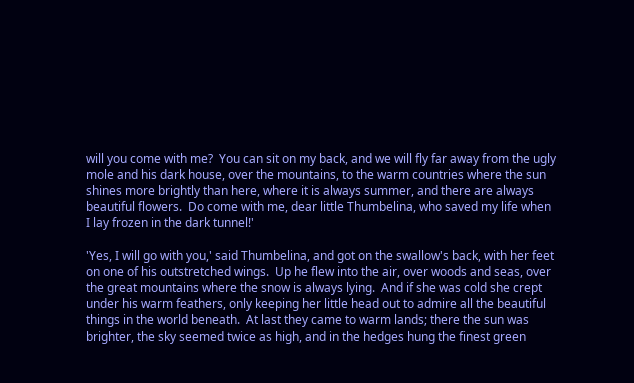will you come with me?  You can sit on my back, and we will fly far away from the ugly mole and his dark house, over the mountains, to the warm countries where the sun shines more brightly than here, where it is always summer, and there are always beautiful flowers.  Do come with me, dear little Thumbelina, who saved my life when I lay frozen in the dark tunnel!'

'Yes, I will go with you,' said Thumbelina, and got on the swallow's back, with her feet on one of his outstretched wings.  Up he flew into the air, over woods and seas, over the great mountains where the snow is always lying.  And if she was cold she crept under his warm feathers, only keeping her little head out to admire all the beautiful things in the world beneath.  At last they came to warm lands; there the sun was brighter, the sky seemed twice as high, and in the hedges hung the finest green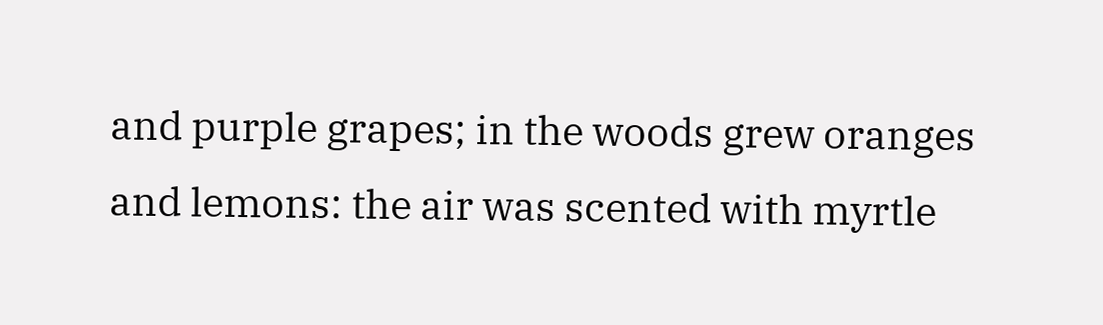and purple grapes; in the woods grew oranges and lemons: the air was scented with myrtle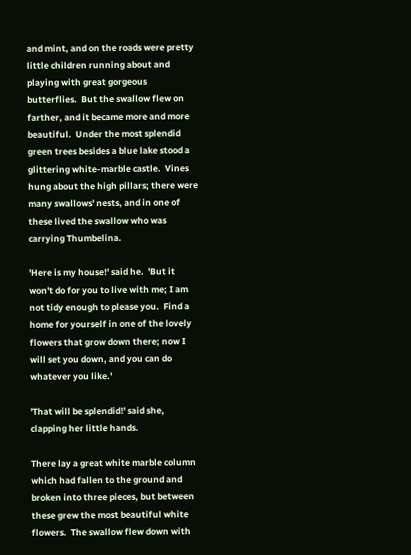and mint, and on the roads were pretty little children running about and playing with great gorgeous butterflies.  But the swallow flew on farther, and it became more and more beautiful.  Under the most splendid green trees besides a blue lake stood a glittering white-marble castle.  Vines hung about the high pillars; there were many swallows' nests, and in one of these lived the swallow who was carrying Thumbelina.

'Here is my house!' said he.  'But it won't do for you to live with me; I am not tidy enough to please you.  Find a home for yourself in one of the lovely flowers that grow down there; now I will set you down, and you can do whatever you like.'

'That will be splendid!' said she, clapping her little hands.

There lay a great white marble column which had fallen to the ground and broken into three pieces, but between these grew the most beautiful white flowers.  The swallow flew down with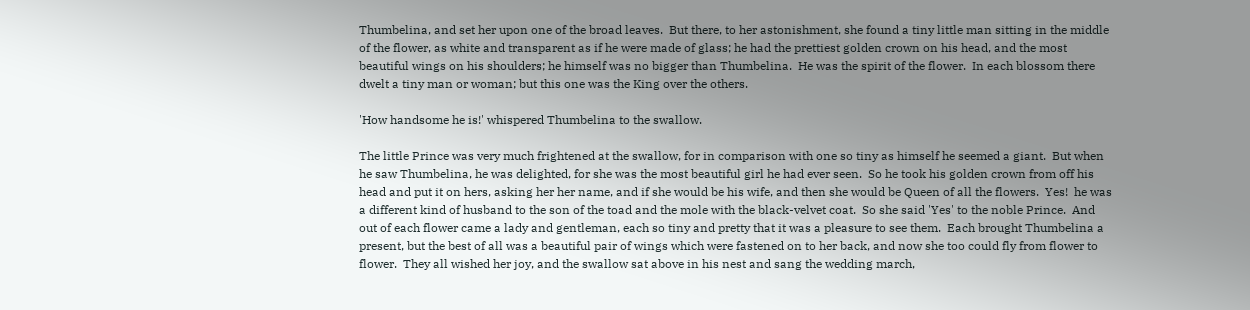Thumbelina, and set her upon one of the broad leaves.  But there, to her astonishment, she found a tiny little man sitting in the middle of the flower, as white and transparent as if he were made of glass; he had the prettiest golden crown on his head, and the most beautiful wings on his shoulders; he himself was no bigger than Thumbelina.  He was the spirit of the flower.  In each blossom there dwelt a tiny man or woman; but this one was the King over the others.

'How handsome he is!' whispered Thumbelina to the swallow.

The little Prince was very much frightened at the swallow, for in comparison with one so tiny as himself he seemed a giant.  But when he saw Thumbelina, he was delighted, for she was the most beautiful girl he had ever seen.  So he took his golden crown from off his head and put it on hers, asking her her name, and if she would be his wife, and then she would be Queen of all the flowers.  Yes!  he was a different kind of husband to the son of the toad and the mole with the black-velvet coat.  So she said 'Yes' to the noble Prince.  And out of each flower came a lady and gentleman, each so tiny and pretty that it was a pleasure to see them.  Each brought Thumbelina a present, but the best of all was a beautiful pair of wings which were fastened on to her back, and now she too could fly from flower to flower.  They all wished her joy, and the swallow sat above in his nest and sang the wedding march,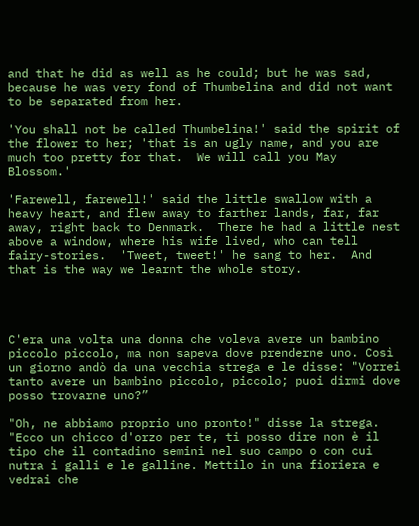and that he did as well as he could; but he was sad, because he was very fond of Thumbelina and did not want to be separated from her.

'You shall not be called Thumbelina!' said the spirit of the flower to her; 'that is an ugly name, and you are much too pretty for that.  We will call you May Blossom.'

'Farewell, farewell!' said the little swallow with a heavy heart, and flew away to farther lands, far, far away, right back to Denmark.  There he had a little nest above a window, where his wife lived, who can tell fairy-stories.  'Tweet, tweet!' he sang to her.  And that is the way we learnt the whole story.




C'era una volta una donna che voleva avere un bambino piccolo piccolo, ma non sapeva dove prenderne uno. Così un giorno andò da una vecchia strega e le disse: "Vorrei tanto avere un bambino piccolo, piccolo; puoi dirmi dove posso trovarne uno?”

"Oh, ne abbiamo proprio uno pronto!" disse la strega. "Ecco un chicco d'orzo per te, ti posso dire non è il tipo che il contadino semini nel suo campo o con cui nutra i galli e le galline. Mettilo in una fioriera e vedrai che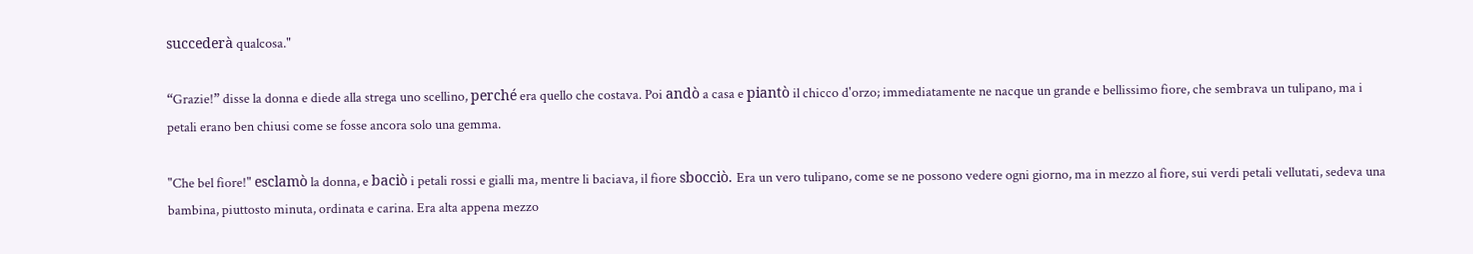succederà qualcosa."

“Grazie!” disse la donna e diede alla strega uno scellino, perché era quello che costava. Poi andò a casa e piantò il chicco d'orzo; immediatamente ne nacque un grande e bellissimo fiore, che sembrava un tulipano, ma i petali erano ben chiusi come se fosse ancora solo una gemma.

"Che bel fiore!" esclamò la donna, e baciò i petali rossi e gialli ma, mentre li baciava, il fiore sbocciò. Era un vero tulipano, come se ne possono vedere ogni giorno, ma in mezzo al fiore, sui verdi petali vellutati, sedeva una bambina, piuttosto minuta, ordinata e carina. Era alta appena mezzo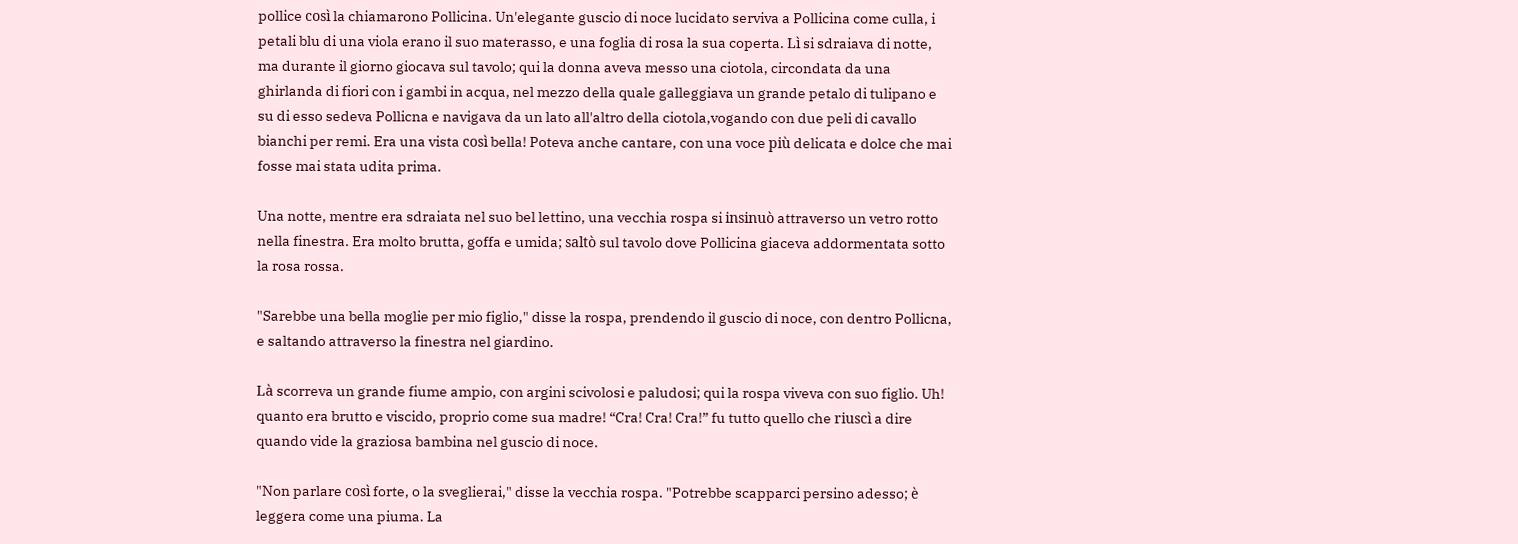pollice così la chiamarono Pollicina. Un'elegante guscio di noce lucidato serviva a Pollicina come culla, i petali blu di una viola erano il suo materasso, e una foglia di rosa la sua coperta. Lì si sdraiava di notte, ma durante il giorno giocava sul tavolo; qui la donna aveva messo una ciotola, circondata da una ghirlanda di fiori con i gambi in acqua, nel mezzo della quale galleggiava un grande petalo di tulipano e su di esso sedeva Pollicna e navigava da un lato all'altro della ciotola,vogando con due peli di cavallo bianchi per remi. Era una vista così bella! Poteva anche cantare, con una voce più delicata e dolce che mai fosse mai stata udita prima.

Una notte, mentre era sdraiata nel suo bel lettino, una vecchia rospa si insinuò attraverso un vetro rotto nella finestra. Era molto brutta, goffa e umida; saltò sul tavolo dove Pollicina giaceva addormentata sotto la rosa rossa.

"Sarebbe una bella moglie per mio figlio," disse la rospa, prendendo il guscio di noce, con dentro Pollicna, e saltando attraverso la finestra nel giardino.

Là scorreva un grande fiume ampio, con argini scivolosi e paludosi; qui la rospa viveva con suo figlio. Uh! quanto era brutto e viscido, proprio come sua madre! “Cra! Cra! Cra!” fu tutto quello che riuscì a dire quando vide la graziosa bambina nel guscio di noce.

"Non parlare così forte, o la sveglierai," disse la vecchia rospa. "Potrebbe scapparci persino adesso; è leggera come una piuma. La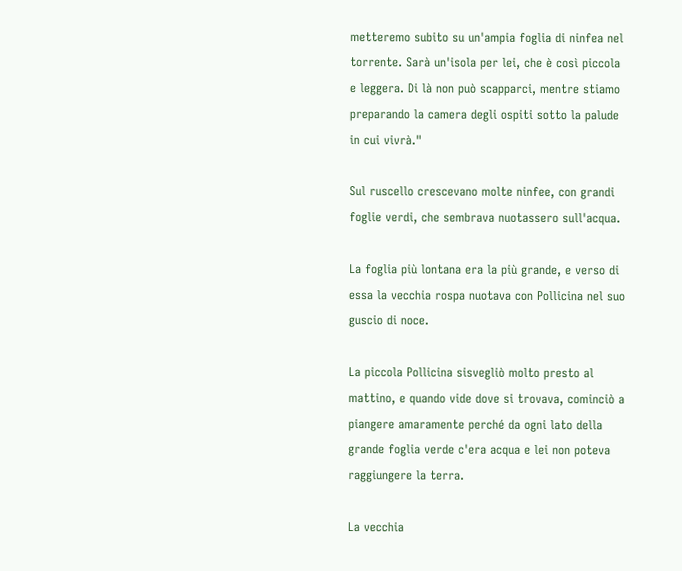metteremo subito su un'ampia foglia di ninfea nel torrente. Sarà un'isola per lei, che è così piccola e leggera. Di là non può scapparci, mentre stiamo preparando la camera degli ospiti sotto la palude in cui vivrà."

Sul ruscello crescevano molte ninfee, con grandi foglie verdi, che sembrava nuotassero sull'acqua.

La foglia più lontana era la più grande, e verso di essa la vecchia rospa nuotava con Pollicina nel suo guscio di noce.

La piccola Pollicina sisvegliò molto presto al mattino, e quando vide dove si trovava, cominciò a piangere amaramente perché da ogni lato della grande foglia verde c'era acqua e lei non poteva raggiungere la terra.

La vecchia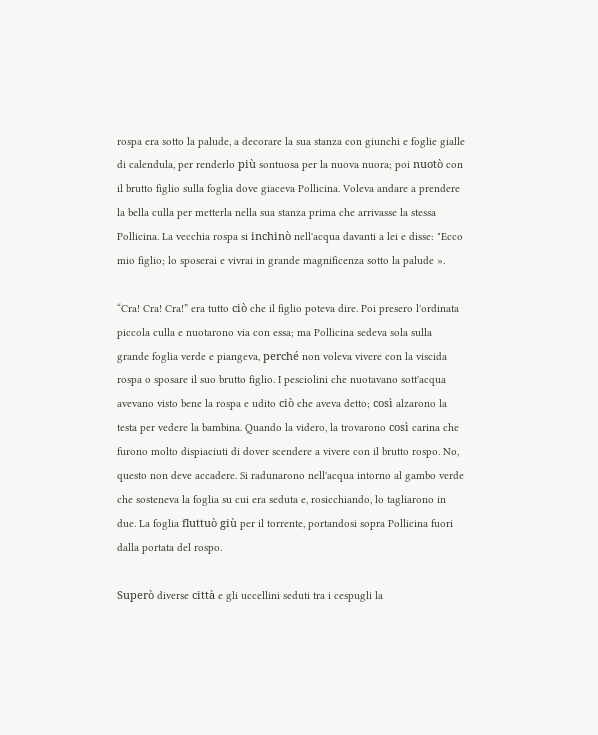rospa era sotto la palude, a decorare la sua stanza con giunchi e foglie gialle di calendula, per renderlo più sontuosa per la nuova nuora; poi nuotò con il brutto figlio sulla foglia dove giaceva Pollicina. Voleva andare a prendere la bella culla per metterla nella sua stanza prima che arrivasse la stessa Pollicina. La vecchia rospa si inchinò nell'acqua davanti a lei e disse: "Ecco mio figlio; lo sposerai e vivrai in grande magnificenza sotto la palude ».

“Cra! Cra! Cra!” era tutto ciò che il figlio poteva dire. Poi presero l'ordinata piccola culla e nuotarono via con essa; ma Pollicina sedeva sola sulla grande foglia verde e piangeva, perché non voleva vivere con la viscida rospa o sposare il suo brutto figlio. I pesciolini che nuotavano sott'acqua avevano visto bene la rospa e udito ciò che aveva detto; così alzarono la testa per vedere la bambina. Quando la videro, la trovarono così carina che furono molto dispiaciuti di dover scendere a vivere con il brutto rospo. No, questo non deve accadere. Si radunarono nell'acqua intorno al gambo verde che sosteneva la foglia su cui era seduta e, rosicchiando, lo tagliarono in due. La foglia fluttuò giù per il torrente, portandosi sopra Pollicina fuori dalla portata del rospo.

Superò diverse città e gli uccellini seduti tra i cespugli la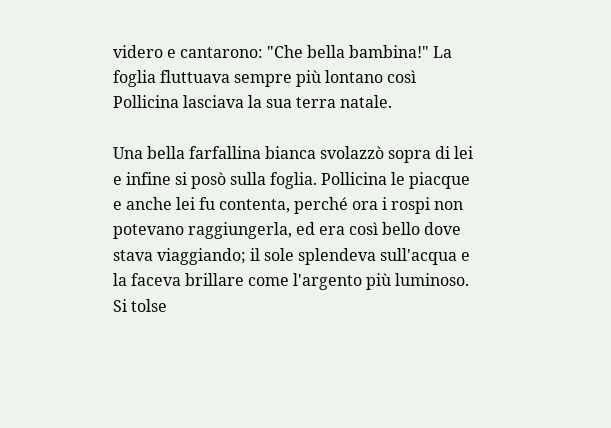videro e cantarono: "Che bella bambina!" La foglia fluttuava sempre più lontano così Pollicina lasciava la sua terra natale.

Una bella farfallina bianca svolazzò sopra di lei e infine si posò sulla foglia. Pollicina le piacque e anche lei fu contenta, perché ora i rospi non potevano raggiungerla, ed era così bello dove stava viaggiando; il sole splendeva sull'acqua e la faceva brillare come l'argento più luminoso. Si tolse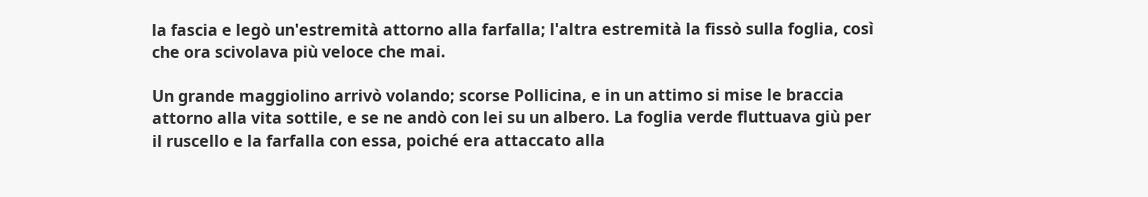la fascia e legò un'estremità attorno alla farfalla; l'altra estremità la fissò sulla foglia, così che ora scivolava più veloce che mai.

Un grande maggiolino arrivò volando; scorse Pollicina, e in un attimo si mise le braccia attorno alla vita sottile, e se ne andò con lei su un albero. La foglia verde fluttuava giù per il ruscello e la farfalla con essa, poiché era attaccato alla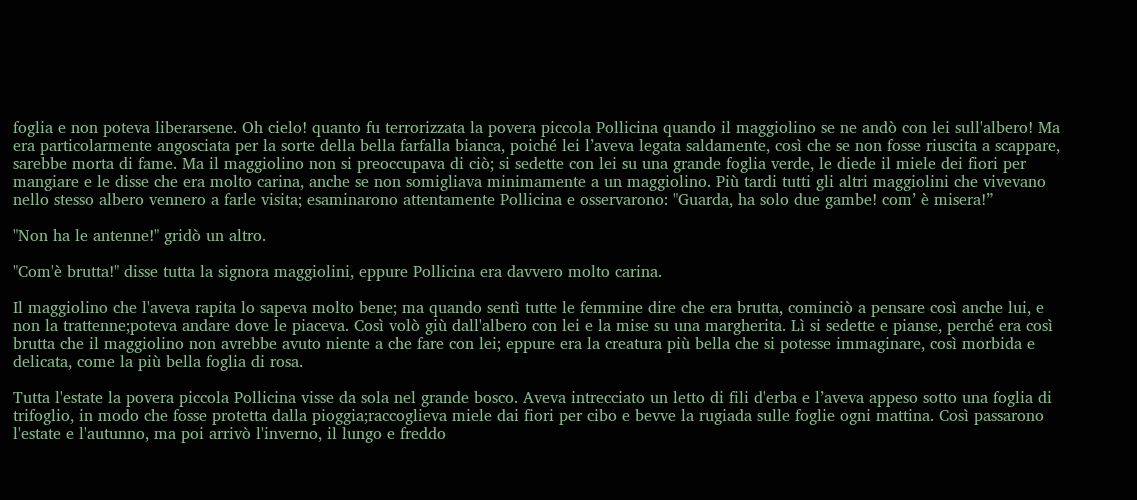foglia e non poteva liberarsene. Oh cielo! quanto fu terrorizzata la povera piccola Pollicina quando il maggiolino se ne andò con lei sull'albero! Ma era particolarmente angosciata per la sorte della bella farfalla bianca, poiché lei l’aveva legata saldamente, così che se non fosse riuscita a scappare, sarebbe morta di fame. Ma il maggiolino non si preoccupava di ciò; si sedette con lei su una grande foglia verde, le diede il miele dei fiori per mangiare e le disse che era molto carina, anche se non somigliava minimamente a un maggiolino. Più tardi tutti gli altri maggiolini che vivevano nello stesso albero vennero a farle visita; esaminarono attentamente Pollicina e osservarono: "Guarda, ha solo due gambe! com’ è misera!”

"Non ha le antenne!" gridò un altro.

"Com'è brutta!" disse tutta la signora maggiolini, eppure Pollicina era davvero molto carina.

Il maggiolino che l'aveva rapita lo sapeva molto bene; ma quando sentì tutte le femmine dire che era brutta, cominciò a pensare così anche lui, e non la trattenne;poteva andare dove le piaceva. Così volò giù dall'albero con lei e la mise su una margherita. Lì si sedette e pianse, perché era così brutta che il maggiolino non avrebbe avuto niente a che fare con lei; eppure era la creatura più bella che si potesse immaginare, così morbida e delicata, come la più bella foglia di rosa.

Tutta l'estate la povera piccola Pollicina visse da sola nel grande bosco. Aveva intrecciato un letto di fili d'erba e l’aveva appeso sotto una foglia di trifoglio, in modo che fosse protetta dalla pioggia;raccoglieva miele dai fiori per cibo e bevve la rugiada sulle foglie ogni mattina. Così passarono l'estate e l'autunno, ma poi arrivò l'inverno, il lungo e freddo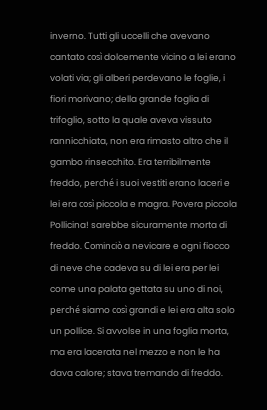inverno. Tutti gli uccelli che avevano cantato così dolcemente vicino a lei erano volati via; gli alberi perdevano le foglie, i fiori morivano; della grande foglia di trifoglio, sotto la quale aveva vissuto rannicchiata, non era rimasto altro che il gambo rinsecchito. Era terribilmente freddo, perché i suoi vestiti erano laceri e lei era così piccola e magra. Povera piccola Pollicina! sarebbe sicuramente morta di freddo. Cominciò a nevicare e ogni fiocco di neve che cadeva su di lei era per lei come una palata gettata su uno di noi, perché siamo così grandi e lei era alta solo un pollice. Si avvolse in una foglia morta, ma era lacerata nel mezzo e non le ha dava calore; stava tremando di freddo.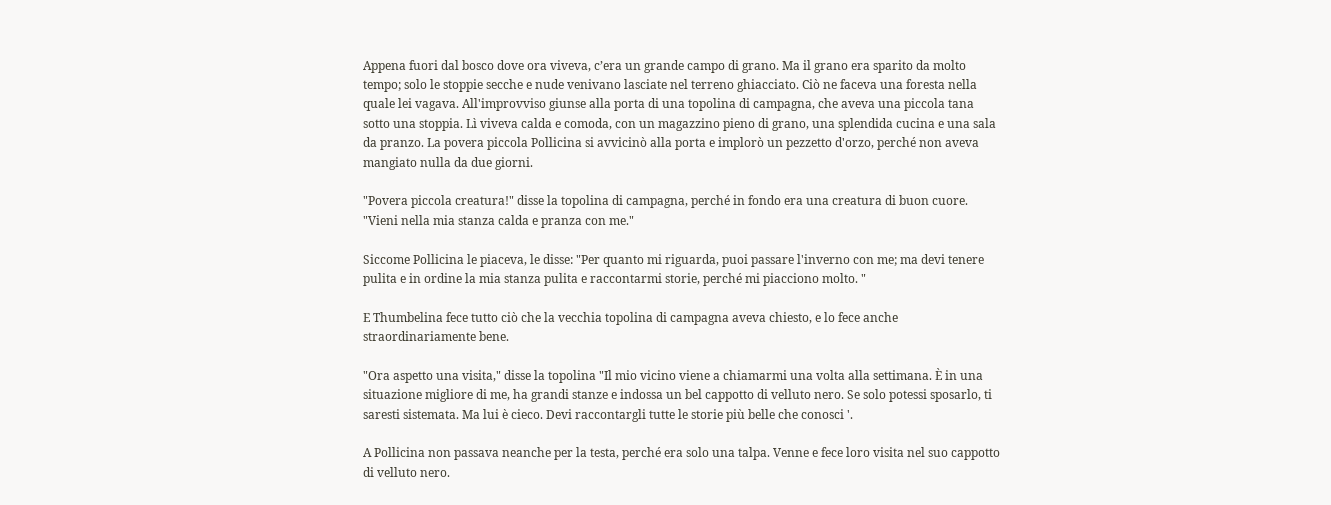Appena fuori dal bosco dove ora viveva, c’era un grande campo di grano. Ma il grano era sparito da molto tempo; solo le stoppie secche e nude venivano lasciate nel terreno ghiacciato. Ciò ne faceva una foresta nella quale lei vagava. All'improvviso giunse alla porta di una topolina di campagna, che aveva una piccola tana sotto una stoppia. Lì viveva calda e comoda, con un magazzino pieno di grano, una splendida cucina e una sala da pranzo. La povera piccola Pollicina si avvicinò alla porta e implorò un pezzetto d'orzo, perché non aveva mangiato nulla da due giorni.

"Povera piccola creatura!" disse la topolina di campagna, perché in fondo era una creatura di buon cuore. "Vieni nella mia stanza calda e pranza con me."

Siccome Pollicina le piaceva, le disse: "Per quanto mi riguarda, puoi passare l'inverno con me; ma devi tenere pulita e in ordine la mia stanza pulita e raccontarmi storie, perché mi piacciono molto. "

E Thumbelina fece tutto ciò che la vecchia topolina di campagna aveva chiesto, e lo fece anche straordinariamente bene.

"Ora aspetto una visita," disse la topolina "Il mio vicino viene a chiamarmi una volta alla settimana. È in una situazione migliore di me, ha grandi stanze e indossa un bel cappotto di velluto nero. Se solo potessi sposarlo, ti saresti sistemata. Ma lui è cieco. Devi raccontargli tutte le storie più belle che conosci '.

A Pollicina non passava neanche per la testa, perché era solo una talpa. Venne e fece loro visita nel suo cappotto di velluto nero.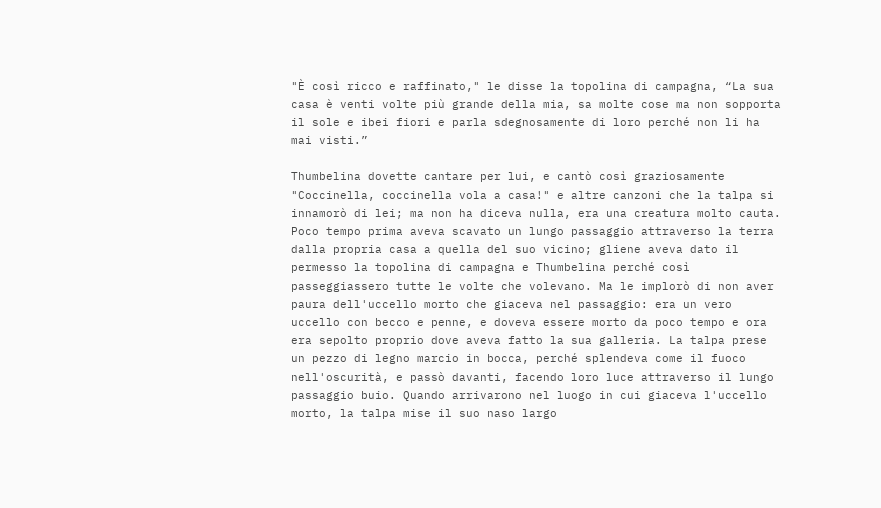"È così ricco e raffinato," le disse la topolina di campagna, “La sua casa è venti volte più grande della mia, sa molte cose ma non sopporta il sole e ibei fiori e parla sdegnosamente di loro perché non li ha mai visti.”

Thumbelina dovette cantare per lui, e cantò così graziosamente "Coccinella, coccinella vola a casa!" e altre canzoni che la talpa si innamorò di lei; ma non ha diceva nulla, era una creatura molto cauta. Poco tempo prima aveva scavato un lungo passaggio attraverso la terra dalla propria casa a quella del suo vicino; gliene aveva dato il permesso la topolina di campagna e Thumbelina perché così passeggiassero tutte le volte che volevano. Ma le implorò di non aver paura dell'uccello morto che giaceva nel passaggio: era un vero uccello con becco e penne, e doveva essere morto da poco tempo e ora era sepolto proprio dove aveva fatto la sua galleria. La talpa prese un pezzo di legno marcio in bocca, perché splendeva come il fuoco nell'oscurità, e passò davanti, facendo loro luce attraverso il lungo passaggio buio. Quando arrivarono nel luogo in cui giaceva l'uccello morto, la talpa mise il suo naso largo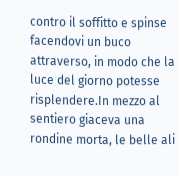contro il soffitto e spinse facendovi un buco attraverso, in modo che la luce del giorno potesse risplendere.In mezzo al sentiero giaceva una rondine morta, le belle ali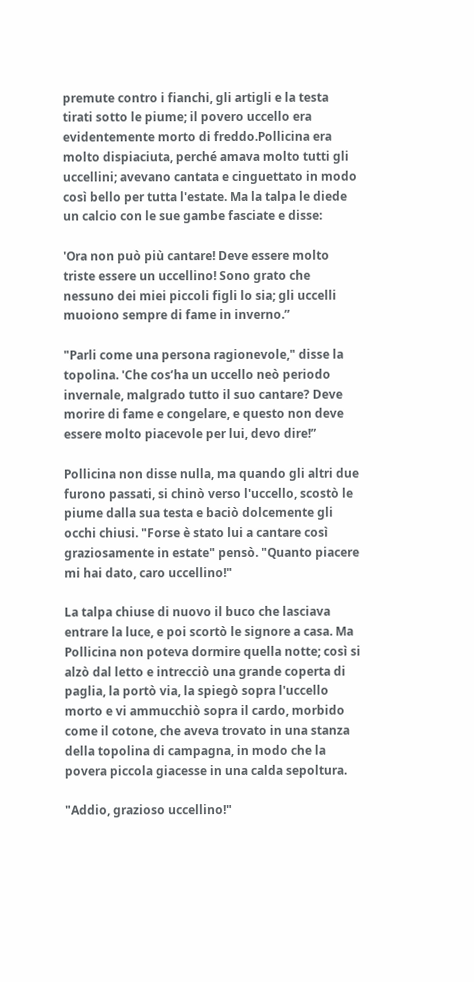premute contro i fianchi, gli artigli e la testa tirati sotto le piume; il povero uccello era evidentemente morto di freddo.Pollicina era molto dispiaciuta, perché amava molto tutti gli uccellini; avevano cantata e cinguettato in modo così bello per tutta l'estate. Ma la talpa le diede un calcio con le sue gambe fasciate e disse:

'Ora non può più cantare! Deve essere molto triste essere un uccellino! Sono grato che nessuno dei miei piccoli figli lo sia; gli uccelli muoiono sempre di fame in inverno.”

"Parli come una persona ragionevole," disse la topolina. 'Che cos’ha un uccello neò periodo invernale, malgrado tutto il suo cantare? Deve morire di fame e congelare, e questo non deve essere molto piacevole per lui, devo dire!”

Pollicina non disse nulla, ma quando gli altri due furono passati, si chinò verso l'uccello, scostò le piume dalla sua testa e baciò dolcemente gli occhi chiusi. "Forse è stato lui a cantare così graziosamente in estate" pensò. "Quanto piacere mi hai dato, caro uccellino!"

La talpa chiuse di nuovo il buco che lasciava entrare la luce, e poi scortò le signore a casa. Ma Pollicina non poteva dormire quella notte; così si alzò dal letto e intrecciò una grande coperta di paglia, la portò via, la spiegò sopra l'uccello morto e vi ammucchiò sopra il cardo, morbido come il cotone, che aveva trovato in una stanza della topolina di campagna, in modo che la povera piccola giacesse in una calda sepoltura.

"Addio, grazioso uccellino!"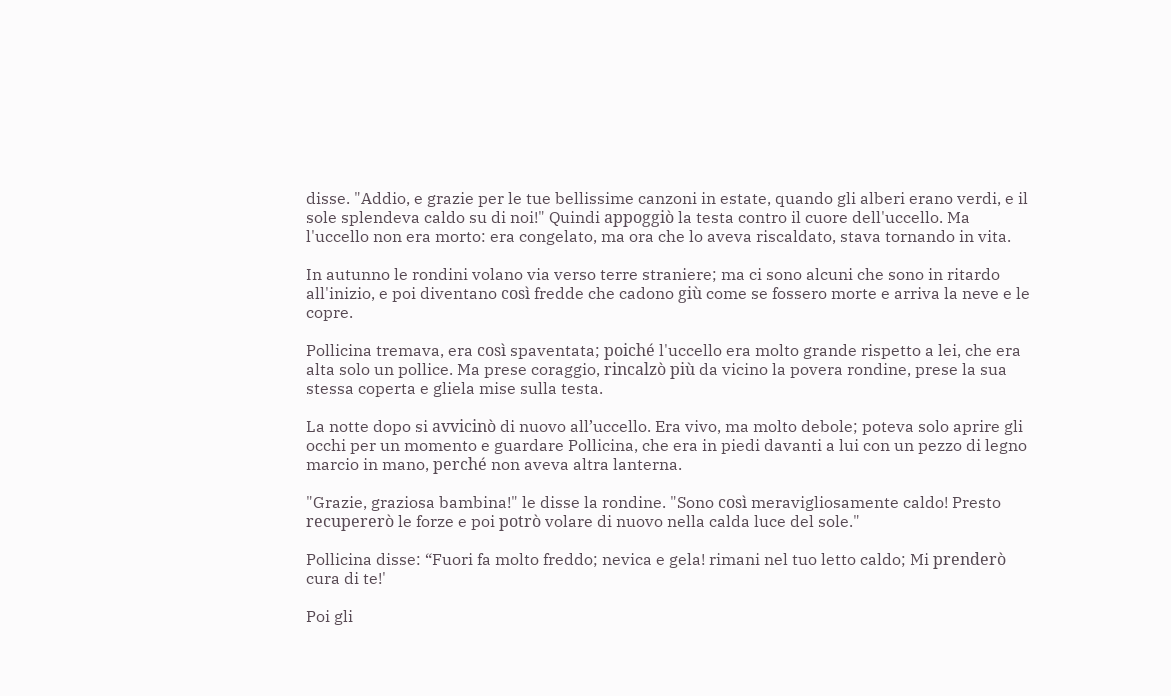disse. "Addio, e grazie per le tue bellissime canzoni in estate, quando gli alberi erano verdi, e il sole splendeva caldo su di noi!" Quindi appoggiò la testa contro il cuore dell'uccello. Ma l'uccello non era morto: era congelato, ma ora che lo aveva riscaldato, stava tornando in vita.

In autunno le rondini volano via verso terre straniere; ma ci sono alcuni che sono in ritardo all'inizio, e poi diventano così fredde che cadono giù come se fossero morte e arriva la neve e le copre.

Pollicina tremava, era così spaventata; poiché l'uccello era molto grande rispetto a lei, che era alta solo un pollice. Ma prese coraggio, rincalzò più da vicino la povera rondine, prese la sua stessa coperta e gliela mise sulla testa.

La notte dopo si avvicinò di nuovo all’uccello. Era vivo, ma molto debole; poteva solo aprire gli occhi per un momento e guardare Pollicina, che era in piedi davanti a lui con un pezzo di legno marcio in mano, perché non aveva altra lanterna.

"Grazie, graziosa bambina!" le disse la rondine. "Sono così meravigliosamente caldo! Presto recupererò le forze e poi potrò volare di nuovo nella calda luce del sole."

Pollicina disse: “Fuori fa molto freddo; nevica e gela! rimani nel tuo letto caldo; Mi prenderò cura di te!'

Poi gli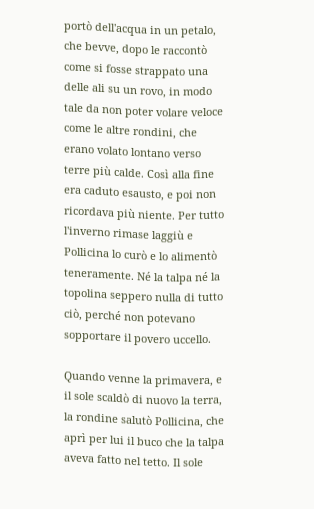portò dell'acqua in un petalo, che bevve, dopo le raccontò come si fosse strappato una delle ali su un rovo, in modo tale da non poter volare veloce come le altre rondini, che erano volato lontano verso terre più calde. Così alla fine era caduto esausto, e poi non ricordava più niente. Per tutto l'inverno rimase laggiù e Pollicina lo curò e lo alimentò teneramente. Né la talpa né la topolina seppero nulla di tutto ciò, perché non potevano sopportare il povero uccello.

Quando venne la primavera, e il sole scaldò di nuovo la terra, la rondine salutò Pollicina, che aprì per lui il buco che la talpa aveva fatto nel tetto. Il sole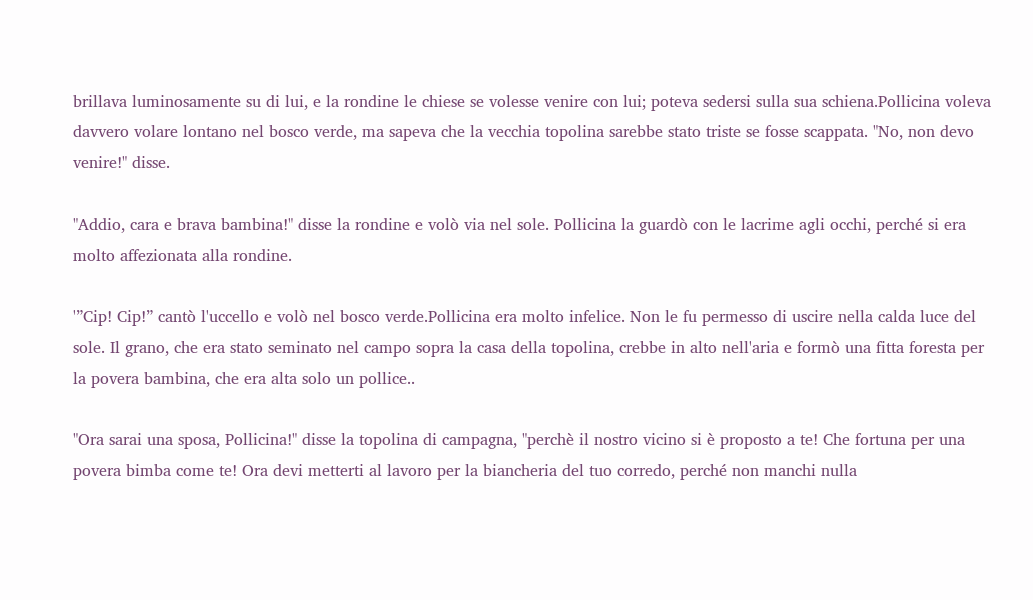brillava luminosamente su di lui, e la rondine le chiese se volesse venire con lui; poteva sedersi sulla sua schiena.Pollicina voleva davvero volare lontano nel bosco verde, ma sapeva che la vecchia topolina sarebbe stato triste se fosse scappata. "No, non devo venire!" disse.

"Addio, cara e brava bambina!" disse la rondine e volò via nel sole. Pollicina la guardò con le lacrime agli occhi, perché si era molto affezionata alla rondine.

'”Cip! Cip!” cantò l'uccello e volò nel bosco verde.Pollicina era molto infelice. Non le fu permesso di uscire nella calda luce del sole. Il grano, che era stato seminato nel campo sopra la casa della topolina, crebbe in alto nell'aria e formò una fitta foresta per la povera bambina, che era alta solo un pollice..

"Ora sarai una sposa, Pollicina!" disse la topolina di campagna, "perchè il nostro vicino si è proposto a te! Che fortuna per una povera bimba come te! Ora devi metterti al lavoro per la biancheria del tuo corredo, perché non manchi nulla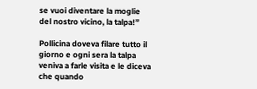se vuoi diventare la moglie del nostro vicino, la talpa!”

Pollicina doveva filare tutto il giorno e ogni sera la talpa veniva a farle visita e le diceva che quando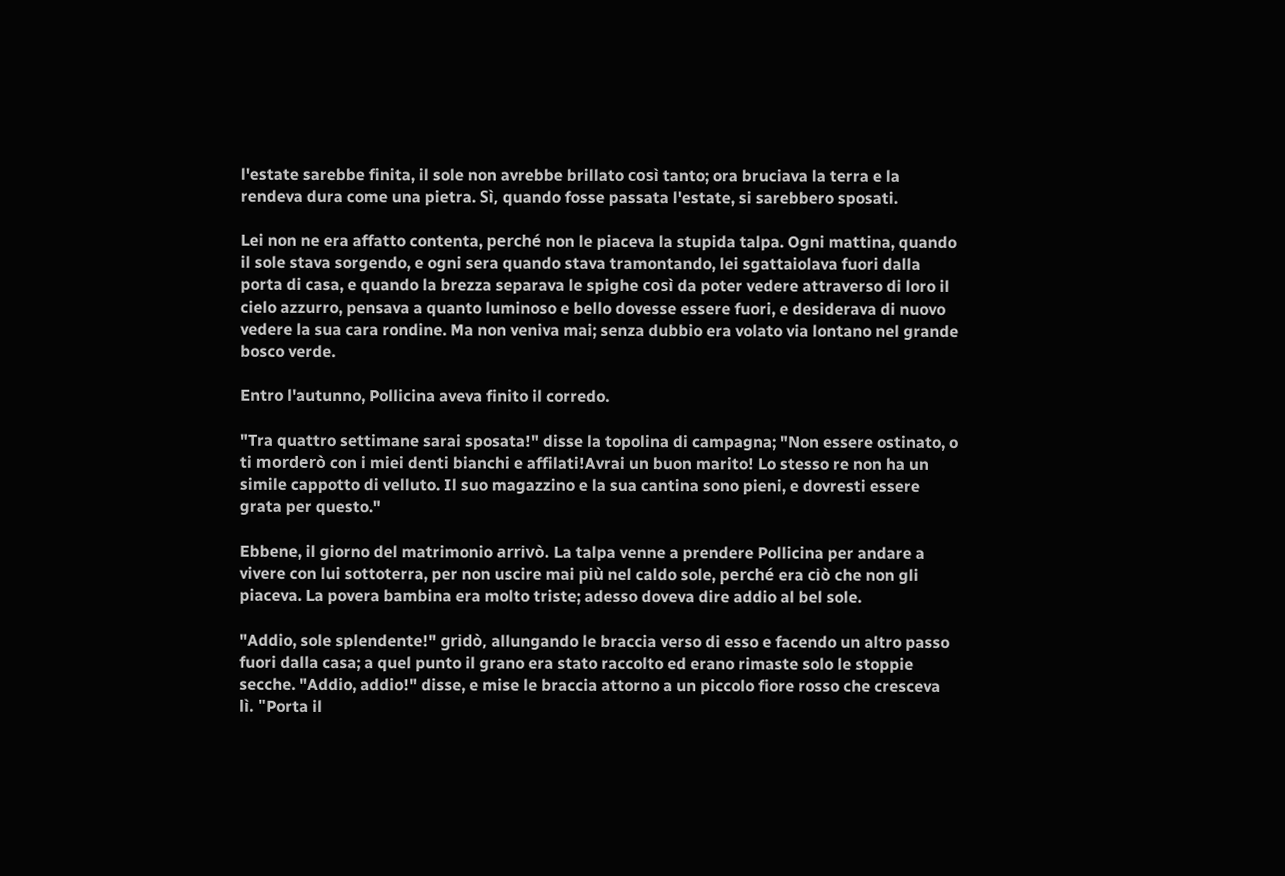l'estate sarebbe finita, il sole non avrebbe brillato così tanto; ora bruciava la terra e la rendeva dura come una pietra. Sì, quando fosse passata l'estate, si sarebbero sposati.

Lei non ne era affatto contenta, perché non le piaceva la stupida talpa. Ogni mattina, quando il sole stava sorgendo, e ogni sera quando stava tramontando, lei sgattaiolava fuori dalla porta di casa, e quando la brezza separava le spighe così da poter vedere attraverso di loro il cielo azzurro, pensava a quanto luminoso e bello dovesse essere fuori, e desiderava di nuovo vedere la sua cara rondine. Ma non veniva mai; senza dubbio era volato via lontano nel grande bosco verde.

Entro l'autunno, Pollicina aveva finito il corredo.

"Tra quattro settimane sarai sposata!" disse la topolina di campagna; "Non essere ostinato, o ti morderò con i miei denti bianchi e affilati!Avrai un buon marito! Lo stesso re non ha un simile cappotto di velluto. Il suo magazzino e la sua cantina sono pieni, e dovresti essere grata per questo."

Ebbene, il giorno del matrimonio arrivò. La talpa venne a prendere Pollicina per andare a vivere con lui sottoterra, per non uscire mai più nel caldo sole, perché era ciò che non gli piaceva. La povera bambina era molto triste; adesso doveva dire addio al bel sole.

"Addio, sole splendente!" gridò, allungando le braccia verso di esso e facendo un altro passo fuori dalla casa; a quel punto il grano era stato raccolto ed erano rimaste solo le stoppie secche. "Addio, addio!" disse, e mise le braccia attorno a un piccolo fiore rosso che cresceva lì. "Porta il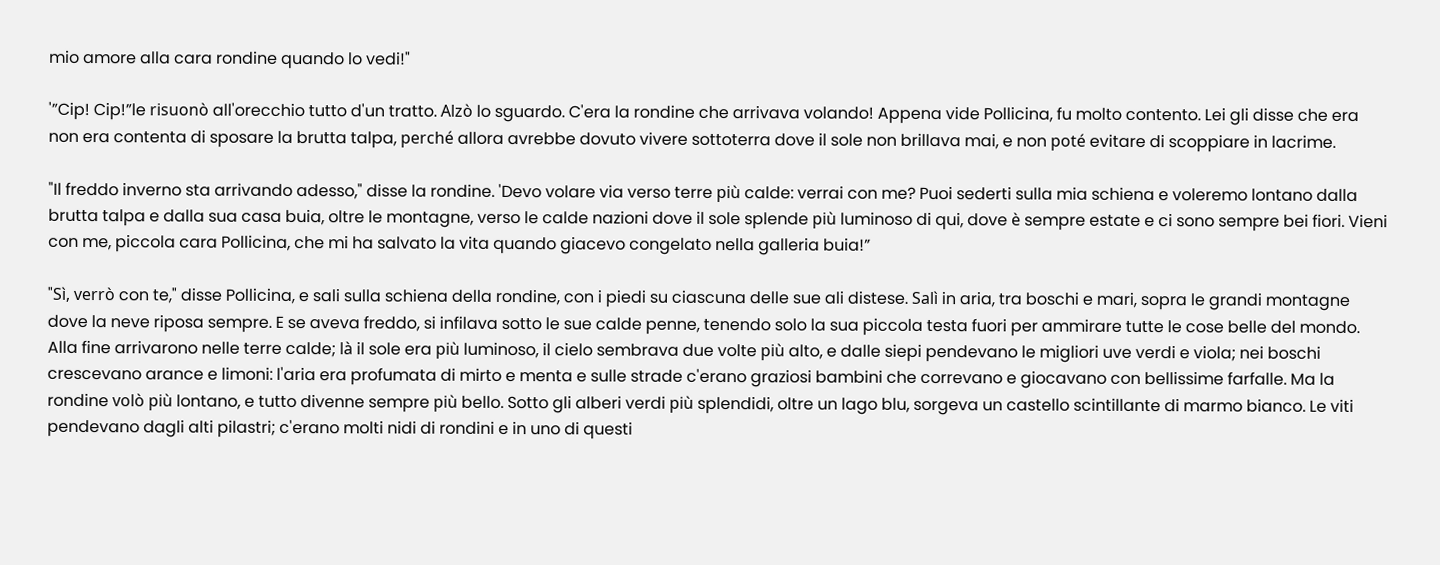mio amore alla cara rondine quando lo vedi!"

'”Cip! Cip!”le risuonò all'orecchio tutto d'un tratto. Alzò lo sguardo. C'era la rondine che arrivava volando! Appena vide Pollicina, fu molto contento. Lei gli disse che era non era contenta di sposare la brutta talpa, perché allora avrebbe dovuto vivere sottoterra dove il sole non brillava mai, e non poté evitare di scoppiare in lacrime.

"Il freddo inverno sta arrivando adesso," disse la rondine. 'Devo volare via verso terre più calde: verrai con me? Puoi sederti sulla mia schiena e voleremo lontano dalla brutta talpa e dalla sua casa buia, oltre le montagne, verso le calde nazioni dove il sole splende più luminoso di qui, dove è sempre estate e ci sono sempre bei fiori. Vieni con me, piccola cara Pollicina, che mi ha salvato la vita quando giacevo congelato nella galleria buia!”

"Sì, verrò con te," disse Pollicina, e sali sulla schiena della rondine, con i piedi su ciascuna delle sue ali distese. Salì in aria, tra boschi e mari, sopra le grandi montagne dove la neve riposa sempre. E se aveva freddo, si infilava sotto le sue calde penne, tenendo solo la sua piccola testa fuori per ammirare tutte le cose belle del mondo. Alla fine arrivarono nelle terre calde; là il sole era più luminoso, il cielo sembrava due volte più alto, e dalle siepi pendevano le migliori uve verdi e viola; nei boschi crescevano arance e limoni: l'aria era profumata di mirto e menta e sulle strade c'erano graziosi bambini che correvano e giocavano con bellissime farfalle. Ma la rondine volò più lontano, e tutto divenne sempre più bello. Sotto gli alberi verdi più splendidi, oltre un lago blu, sorgeva un castello scintillante di marmo bianco. Le viti pendevano dagli alti pilastri; c'erano molti nidi di rondini e in uno di questi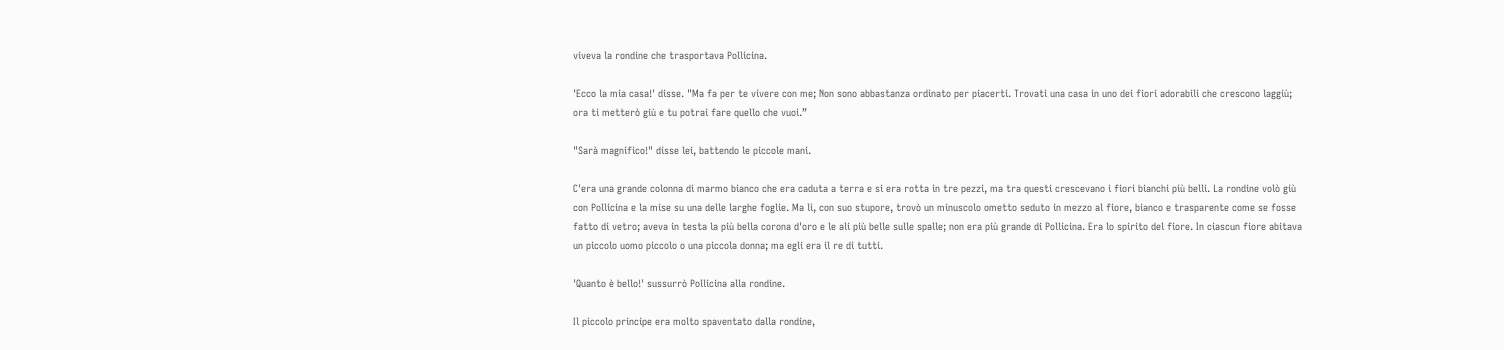viveva la rondine che trasportava Pollicina.

'Ecco la mia casa!' disse. "Ma fa per te vivere con me; Non sono abbastanza ordinato per piacerti. Trovati una casa in uno dei fiori adorabili che crescono laggiù; ora ti metterò giù e tu potrai fare quello che vuoi.”

"Sarà magnifico!" disse lei, battendo le piccole mani.

C'era una grande colonna di marmo bianco che era caduta a terra e si era rotta in tre pezzi, ma tra questi crescevano i fiori bianchi più belli. La rondine volò giù con Pollicina e la mise su una delle larghe foglie. Ma lì, con suo stupore, trovò un minuscolo ometto seduto in mezzo al fiore, bianco e trasparente come se fosse fatto di vetro; aveva in testa la più bella corona d'oro e le ali più belle sulle spalle; non era più grande di Pollicina. Era lo spirito del fiore. In ciascun fiore abitava un piccolo uomo piccolo o una piccola donna; ma egli era il re di tutti.

'Quanto è bello!' sussurrò Pollicina alla rondine.

Il piccolo principe era molto spaventato dalla rondine,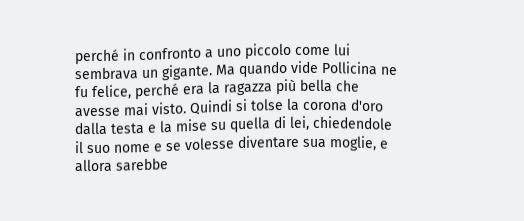perché in confronto a uno piccolo come lui sembrava un gigante. Ma quando vide Pollicina ne fu felice, perché era la ragazza più bella che avesse mai visto. Quindi si tolse la corona d'oro dalla testa e la mise su quella di lei, chiedendole il suo nome e se volesse diventare sua moglie, e allora sarebbe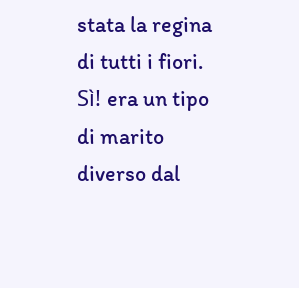stata la regina di tutti i fiori. Sì! era un tipo di marito diverso dal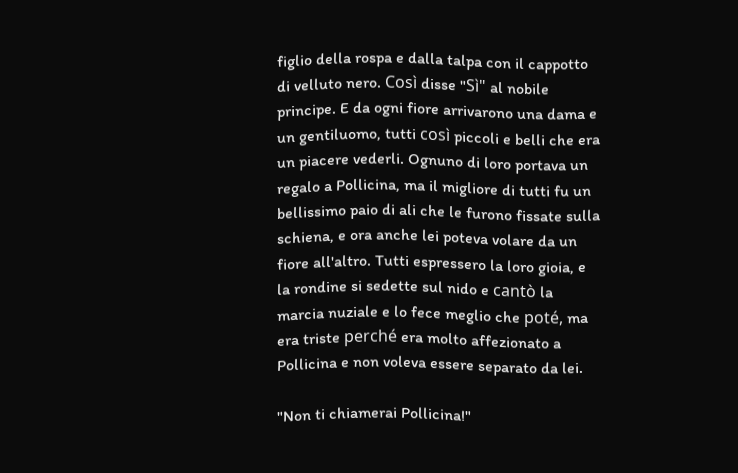figlio della rospa e dalla talpa con il cappotto di velluto nero. Così disse "Sì" al nobile principe. E da ogni fiore arrivarono una dama e un gentiluomo, tutti così piccoli e belli che era un piacere vederli. Ognuno di loro portava un regalo a Pollicina, ma il migliore di tutti fu un bellissimo paio di ali che le furono fissate sulla schiena, e ora anche lei poteva volare da un fiore all'altro. Tutti espressero la loro gioia, e la rondine si sedette sul nido e cantò la marcia nuziale e lo fece meglio che poté, ma era triste perché era molto affezionato a Pollicina e non voleva essere separato da lei.

"Non ti chiamerai Pollicina!"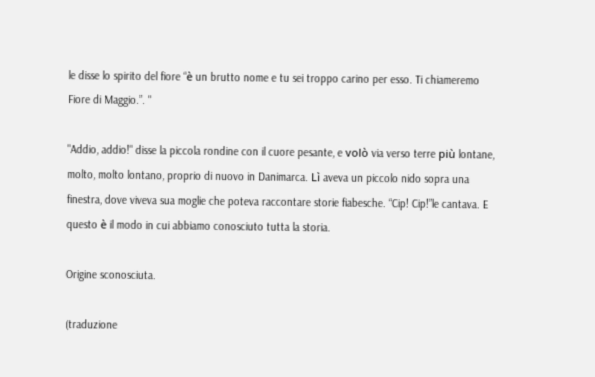le disse lo spirito del fiore “è un brutto nome e tu sei troppo carino per esso. Ti chiameremo Fiore di Maggio.”. "

"Addio, addio!" disse la piccola rondine con il cuore pesante, e volò via verso terre più lontane, molto, molto lontano, proprio di nuovo in Danimarca. Lì aveva un piccolo nido sopra una finestra, dove viveva sua moglie che poteva raccontare storie fiabesche. “Cip! Cip!”le cantava. E questo è il modo in cui abbiamo conosciuto tutta la storia.

Origine sconosciuta.

(traduzione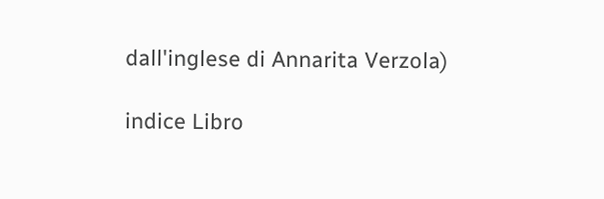dall'inglese di Annarita Verzola)

indice Libro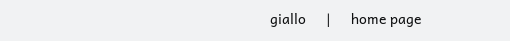giallo     |     home page